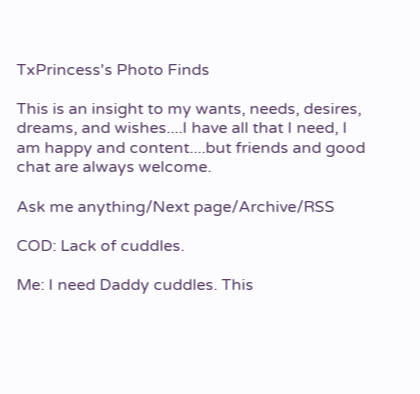TxPrincess's Photo Finds

This is an insight to my wants, needs, desires, dreams, and wishes....I have all that I need, I am happy and content....but friends and good chat are always welcome.

Ask me anything/Next page/Archive/RSS

COD: Lack of cuddles.

Me: I need Daddy cuddles. This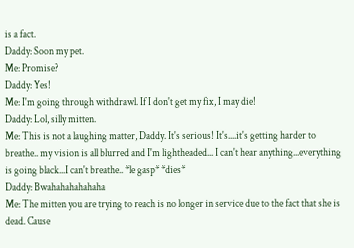is a fact.
Daddy: Soon my pet.
Me: Promise?
Daddy: Yes!
Me: I'm going through withdrawl. If I don't get my fix, I may die!
Daddy: Lol, silly mitten.
Me: This is not a laughing matter, Daddy. It's serious! It's....it's getting harder to breathe.. my vision is all blurred and I'm lightheaded... I can't hear anything...everything is going black...I can't breathe.. *le gasp* *dies*
Daddy: Bwahahahahahaha
Me: The mitten you are trying to reach is no longer in service due to the fact that she is dead. Cause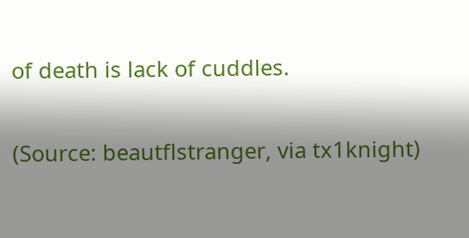of death is lack of cuddles.

(Source: beautflstranger, via tx1knight)